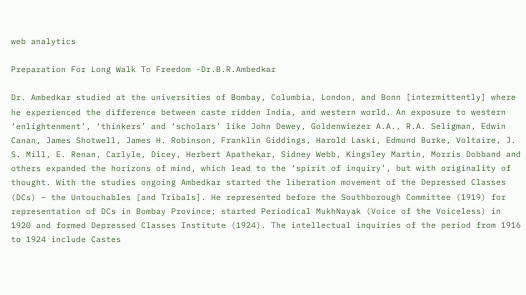web analytics

Preparation For Long Walk To Freedom -Dr.B.R.Ambedkar

Dr. Ambedkar studied at the universities of Bombay, Columbia, London, and Bonn [intermittently] where he experienced the difference between caste ridden India, and western world. An exposure to western ‘enlightenment’, ‘thinkers’ and ‘scholars’ like John Dewey, Goldenwiezer A.A., R.A. Seligman, Edwin Canan, James Shotwell, James H. Robinson, Franklin Giddings, Harold Laski, Edmund Burke, Voltaire, J. S. Mill, E. Renan, Carlyle, Dicey, Herbert Apathekar, Sidney Webb, Kingsley Martin, Morris Dobband and others expanded the horizons of mind, which lead to the ‘spirit of inquiry’, but with originality of thought. With the studies ongoing Ambedkar started the liberation movement of the Depressed Classes (DCs) – the Untouchables [and Tribals]. He represented before the Southborough Committee (1919) for representation of DCs in Bombay Province; started Periodical MukhNayak (Voice of the Voiceless) in 1920 and formed Depressed Classes Institute (1924). The intellectual inquiries of the period from 1916 to 1924 include Castes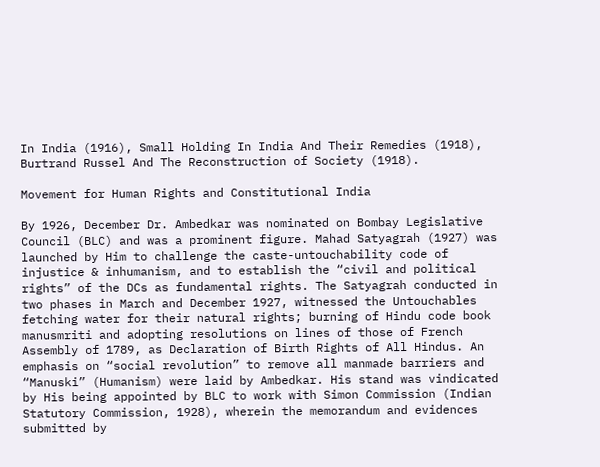In India (1916), Small Holding In India And Their Remedies (1918), Burtrand Russel And The Reconstruction of Society (1918).

Movement for Human Rights and Constitutional India

By 1926, December Dr. Ambedkar was nominated on Bombay Legislative Council (BLC) and was a prominent figure. Mahad Satyagrah (1927) was launched by Him to challenge the caste-untouchability code of injustice & inhumanism, and to establish the “civil and political rights” of the DCs as fundamental rights. The Satyagrah conducted in two phases in March and December 1927, witnessed the Untouchables fetching water for their natural rights; burning of Hindu code book manusmriti and adopting resolutions on lines of those of French Assembly of 1789, as Declaration of Birth Rights of All Hindus. An emphasis on “social revolution” to remove all manmade barriers and “Manuski” (Humanism) were laid by Ambedkar. His stand was vindicated by His being appointed by BLC to work with Simon Commission (Indian Statutory Commission, 1928), wherein the memorandum and evidences submitted by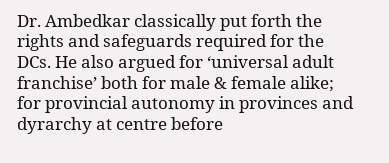Dr. Ambedkar classically put forth the rights and safeguards required for the DCs. He also argued for ‘universal adult franchise’ both for male & female alike; for provincial autonomy in provinces and dyrarchy at centre before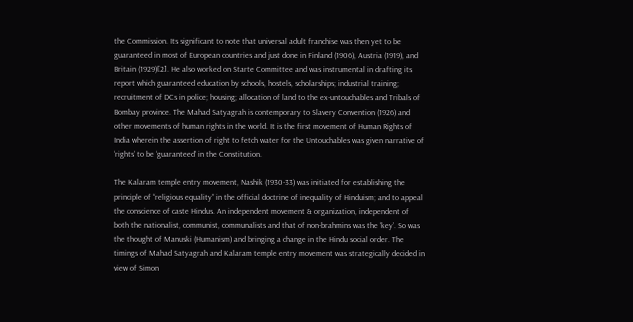the Commission. Its significant to note that universal adult franchise was then yet to be guaranteed in most of European countries and just done in Finland (1906), Austria (1919), and Britain (1929)[2]. He also worked on Starte Committee and was instrumental in drafting its report which guaranteed education by schools, hostels, scholarships; industrial training; recruitment of DCs in police; housing; allocation of land to the ex-untouchables and Tribals of Bombay province. The Mahad Satyagrah is contemporary to Slavery Convention (1926) and other movements of human rights in the world. It is the first movement of Human Rights of India wherein the assertion of right to fetch water for the Untouchables was given narrative of ‘rights’ to be ‘guaranteed’ in the Constitution.

The Kalaram temple entry movement, Nashik (1930-33) was initiated for establishing the principle of “religious equality” in the official doctrine of inequality of Hinduism; and to appeal the conscience of caste Hindus. An independent movement & organization, independent of both the nationalist, communist, communalists and that of non-brahmins was the ‘key’. So was the thought of Manuski (Humanism) and bringing a change in the Hindu social order. The timings of Mahad Satyagrah and Kalaram temple entry movement was strategically decided in view of Simon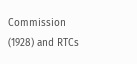Commission (1928) and RTCs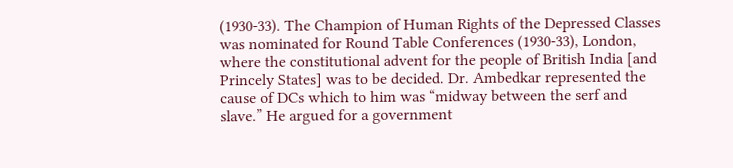(1930-33). The Champion of Human Rights of the Depressed Classes was nominated for Round Table Conferences (1930-33), London, where the constitutional advent for the people of British India [and Princely States] was to be decided. Dr. Ambedkar represented the cause of DCs which to him was “midway between the serf and slave.” He argued for a government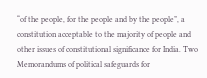“of the people, for the people and by the people”, a constitution acceptable to the majority of people and other issues of constitutional significance for India. Two Memorandums of political safeguards for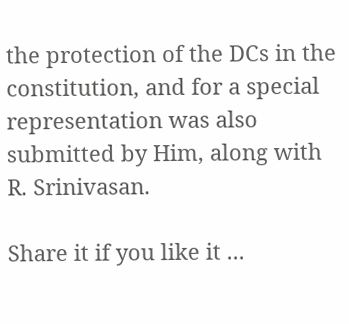the protection of the DCs in the constitution, and for a special representation was also submitted by Him, along with R. Srinivasan.

Share it if you like it ...